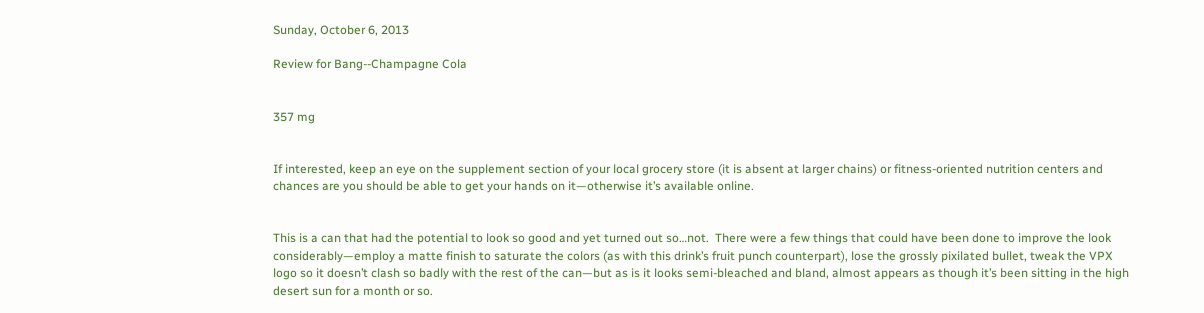Sunday, October 6, 2013

Review for Bang--Champagne Cola


357 mg


If interested, keep an eye on the supplement section of your local grocery store (it is absent at larger chains) or fitness-oriented nutrition centers and chances are you should be able to get your hands on it—otherwise it’s available online.


This is a can that had the potential to look so good and yet turned out so…not.  There were a few things that could have been done to improve the look considerably—employ a matte finish to saturate the colors (as with this drink’s fruit punch counterpart), lose the grossly pixilated bullet, tweak the VPX logo so it doesn’t clash so badly with the rest of the can—but as is it looks semi-bleached and bland, almost appears as though it’s been sitting in the high desert sun for a month or so.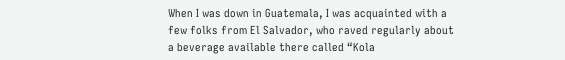When I was down in Guatemala, I was acquainted with a few folks from El Salvador, who raved regularly about a beverage available there called “Kola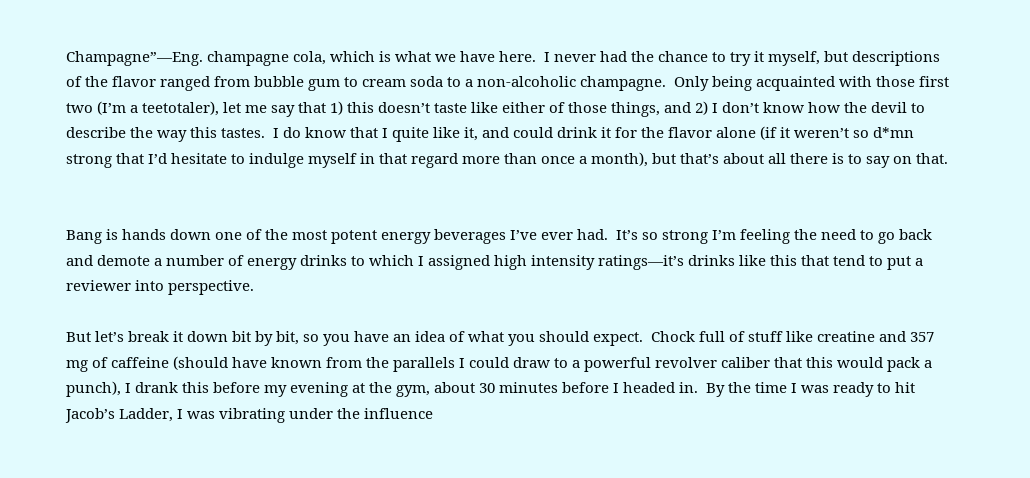Champagne”—Eng. champagne cola, which is what we have here.  I never had the chance to try it myself, but descriptions of the flavor ranged from bubble gum to cream soda to a non-alcoholic champagne.  Only being acquainted with those first two (I’m a teetotaler), let me say that 1) this doesn’t taste like either of those things, and 2) I don’t know how the devil to describe the way this tastes.  I do know that I quite like it, and could drink it for the flavor alone (if it weren’t so d*mn strong that I’d hesitate to indulge myself in that regard more than once a month), but that’s about all there is to say on that.


Bang is hands down one of the most potent energy beverages I’ve ever had.  It’s so strong I’m feeling the need to go back and demote a number of energy drinks to which I assigned high intensity ratings—it’s drinks like this that tend to put a reviewer into perspective.

But let’s break it down bit by bit, so you have an idea of what you should expect.  Chock full of stuff like creatine and 357 mg of caffeine (should have known from the parallels I could draw to a powerful revolver caliber that this would pack a punch), I drank this before my evening at the gym, about 30 minutes before I headed in.  By the time I was ready to hit Jacob’s Ladder, I was vibrating under the influence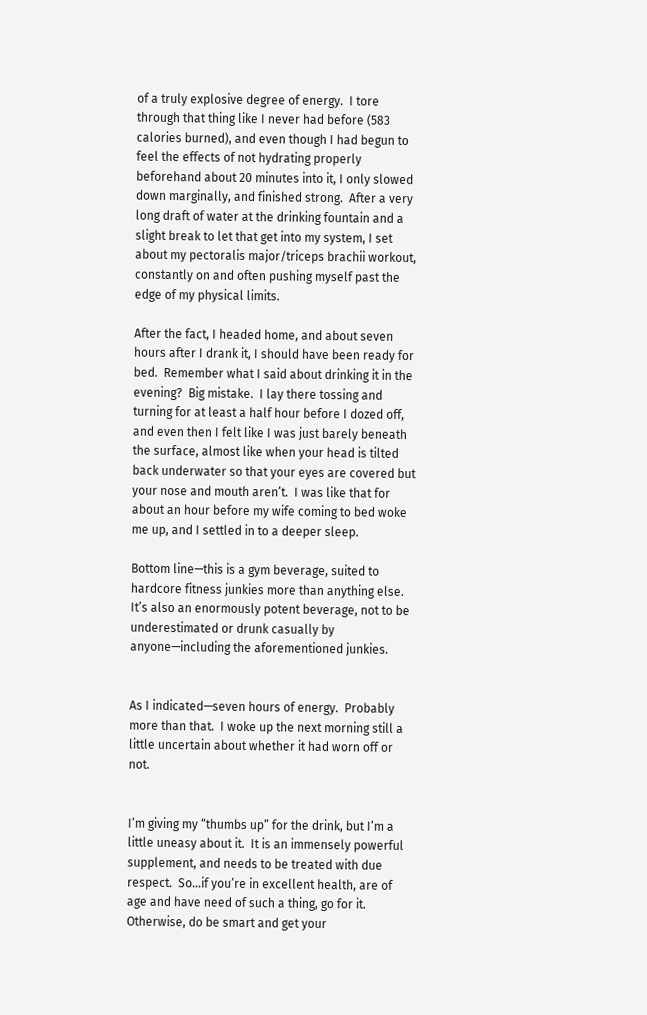of a truly explosive degree of energy.  I tore through that thing like I never had before (583 calories burned), and even though I had begun to feel the effects of not hydrating properly beforehand about 20 minutes into it, I only slowed down marginally, and finished strong.  After a very long draft of water at the drinking fountain and a slight break to let that get into my system, I set about my pectoralis major/triceps brachii workout, constantly on and often pushing myself past the edge of my physical limits.

After the fact, I headed home, and about seven hours after I drank it, I should have been ready for bed.  Remember what I said about drinking it in the evening?  Big mistake.  I lay there tossing and turning for at least a half hour before I dozed off, and even then I felt like I was just barely beneath the surface, almost like when your head is tilted back underwater so that your eyes are covered but your nose and mouth aren’t.  I was like that for about an hour before my wife coming to bed woke me up, and I settled in to a deeper sleep.

Bottom line—this is a gym beverage, suited to hardcore fitness junkies more than anything else.  It’s also an enormously potent beverage, not to be underestimated or drunk casually by anyone—including the aforementioned junkies.


As I indicated—seven hours of energy.  Probably more than that.  I woke up the next morning still a little uncertain about whether it had worn off or not.


I’m giving my “thumbs up” for the drink, but I’m a little uneasy about it.  It is an immensely powerful supplement, and needs to be treated with due respect.  So…if you’re in excellent health, are of age and have need of such a thing, go for it.  Otherwise, do be smart and get your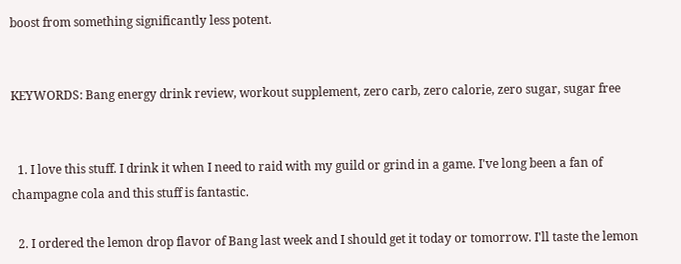boost from something significantly less potent.


KEYWORDS: Bang energy drink review, workout supplement, zero carb, zero calorie, zero sugar, sugar free


  1. I love this stuff. I drink it when I need to raid with my guild or grind in a game. I've long been a fan of champagne cola and this stuff is fantastic.

  2. I ordered the lemon drop flavor of Bang last week and I should get it today or tomorrow. I'll taste the lemon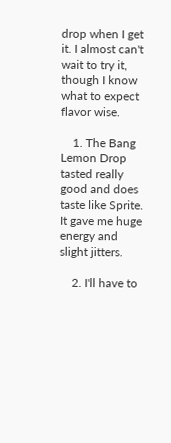drop when I get it. I almost can't wait to try it, though I know what to expect flavor wise.

    1. The Bang Lemon Drop tasted really good and does taste like Sprite. It gave me huge energy and slight jitters.

    2. I'll have to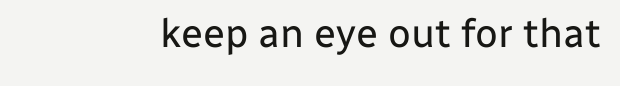keep an eye out for that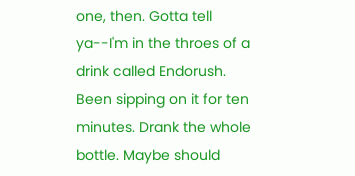one, then. Gotta tell ya--I'm in the throes of a drink called Endorush. Been sipping on it for ten minutes. Drank the whole bottle. Maybe should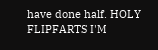have done half. HOLY FLIPFARTS I'M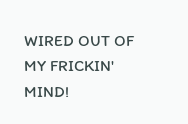WIRED OUT OF MY FRICKIN' MIND!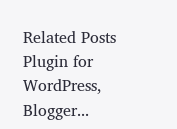Related Posts Plugin for WordPress, Blogger...